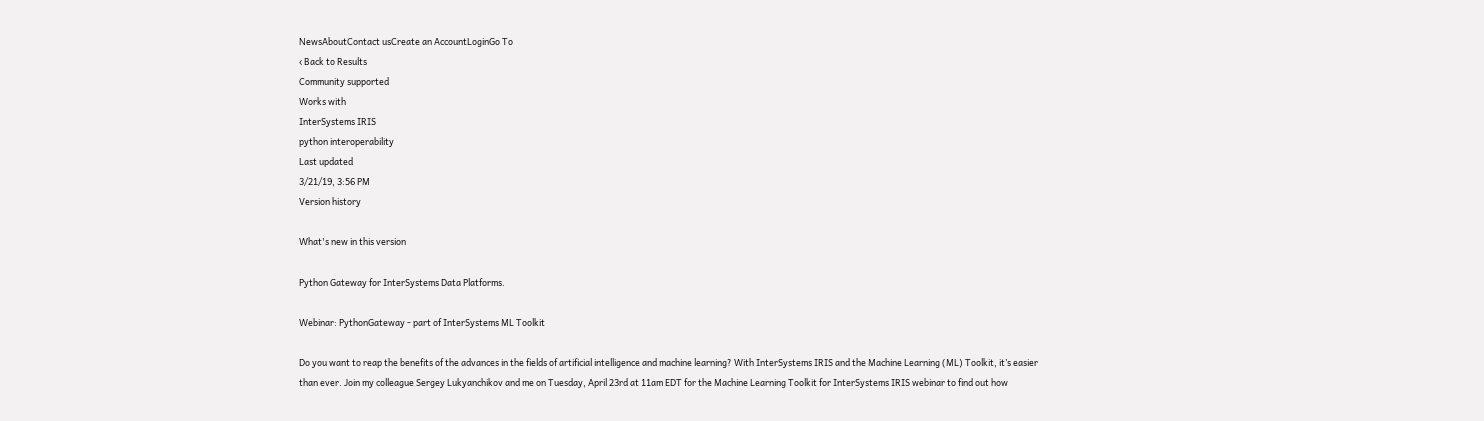NewsAboutContact usCreate an AccountLoginGo To
‹ Back to Results
Community supported
Works with
InterSystems IRIS
python interoperability
Last updated
3/21/19, 3:56 PM
Version history

What's new in this version

Python Gateway for InterSystems Data Platforms.

Webinar: PythonGateway - part of InterSystems ML Toolkit

Do you want to reap the benefits of the advances in the fields of artificial intelligence and machine learning? With InterSystems IRIS and the Machine Learning (ML) Toolkit, it’s easier than ever. Join my colleague Sergey Lukyanchikov and me on Tuesday, April 23rd at 11am EDT for the Machine Learning Toolkit for InterSystems IRIS webinar to find out how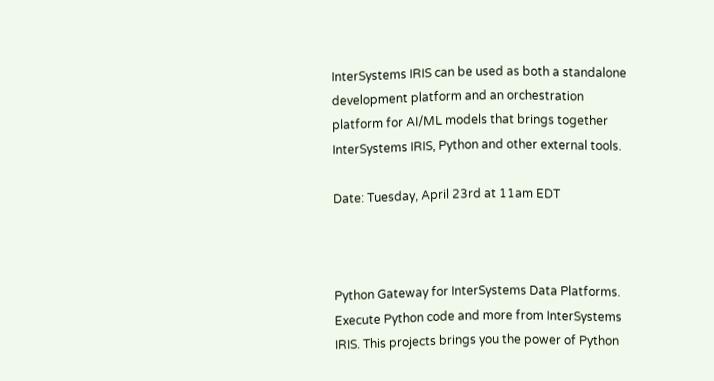InterSystems IRIS can be used as both a standalone development platform and an orchestration platform for AI/ML models that brings together InterSystems IRIS, Python and other external tools.

Date: Tuesday, April 23rd at 11am EDT



Python Gateway for InterSystems Data Platforms. Execute Python code and more from InterSystems IRIS. This projects brings you the power of Python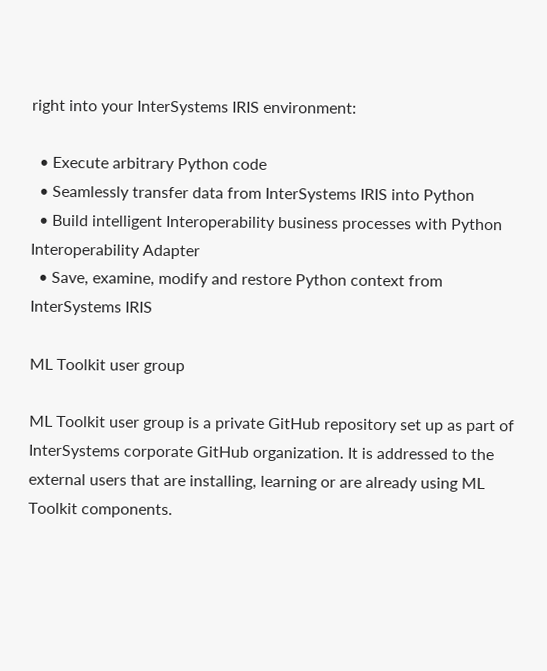right into your InterSystems IRIS environment:

  • Execute arbitrary Python code
  • Seamlessly transfer data from InterSystems IRIS into Python
  • Build intelligent Interoperability business processes with Python Interoperability Adapter
  • Save, examine, modify and restore Python context from InterSystems IRIS

ML Toolkit user group

ML Toolkit user group is a private GitHub repository set up as part of InterSystems corporate GitHub organization. It is addressed to the external users that are installing, learning or are already using ML Toolkit components.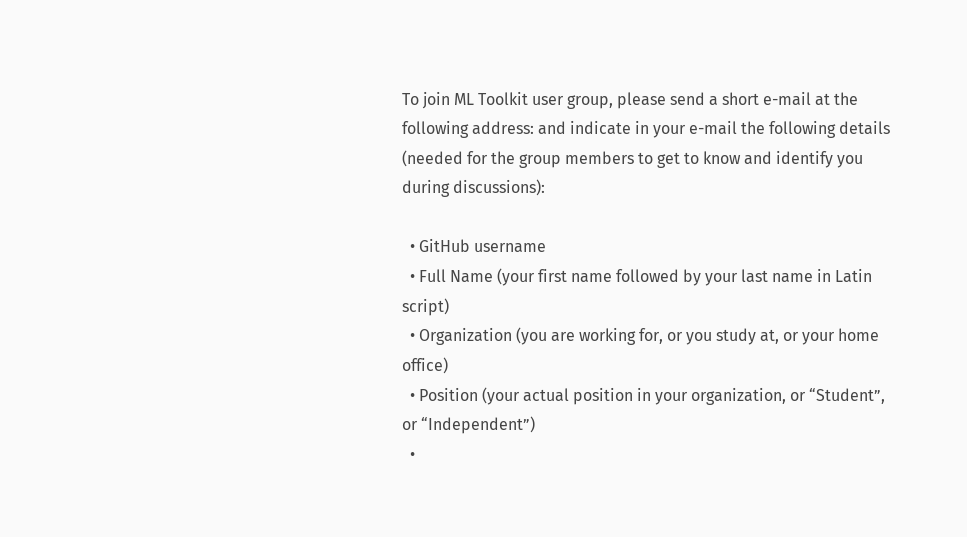To join ML Toolkit user group, please send a short e-mail at the following address: and indicate in your e-mail the following details (needed for the group members to get to know and identify you during discussions):

  • GitHub username
  • Full Name (your first name followed by your last name in Latin script)
  • Organization (you are working for, or you study at, or your home office)
  • Position (your actual position in your organization, or “Student”, or “Independent”)
  •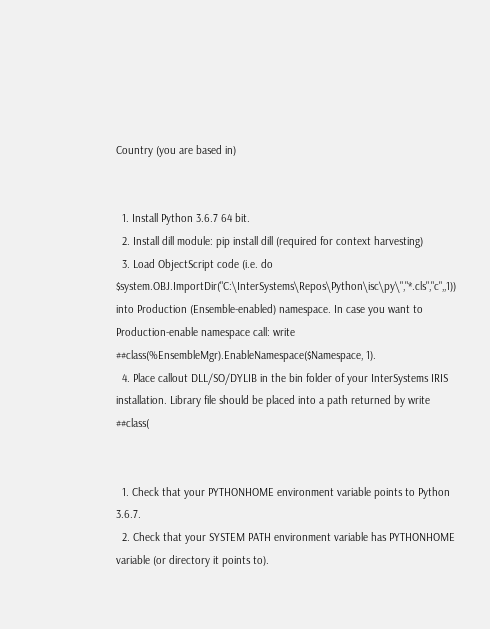Country (you are based in)


  1. Install Python 3.6.7 64 bit.
  2. Install dill module: pip install dill (required for context harvesting)
  3. Load ObjectScript code (i.e. do $system.OBJ.ImportDir("C:\InterSystems\Repos\Python\isc\py\","*.cls","c",,1)) into Production (Ensemble-enabled) namespace. In case you want to Production-enable namespace call: write ##class(%EnsembleMgr).EnableNamespace($Namespace, 1).
  4. Place callout DLL/SO/DYLIB in the bin folder of your InterSystems IRIS installation. Library file should be placed into a path returned by write ##class(


  1. Check that your PYTHONHOME environment variable points to Python 3.6.7.
  2. Check that your SYSTEM PATH environment variable has PYTHONHOME variable (or directory it points to).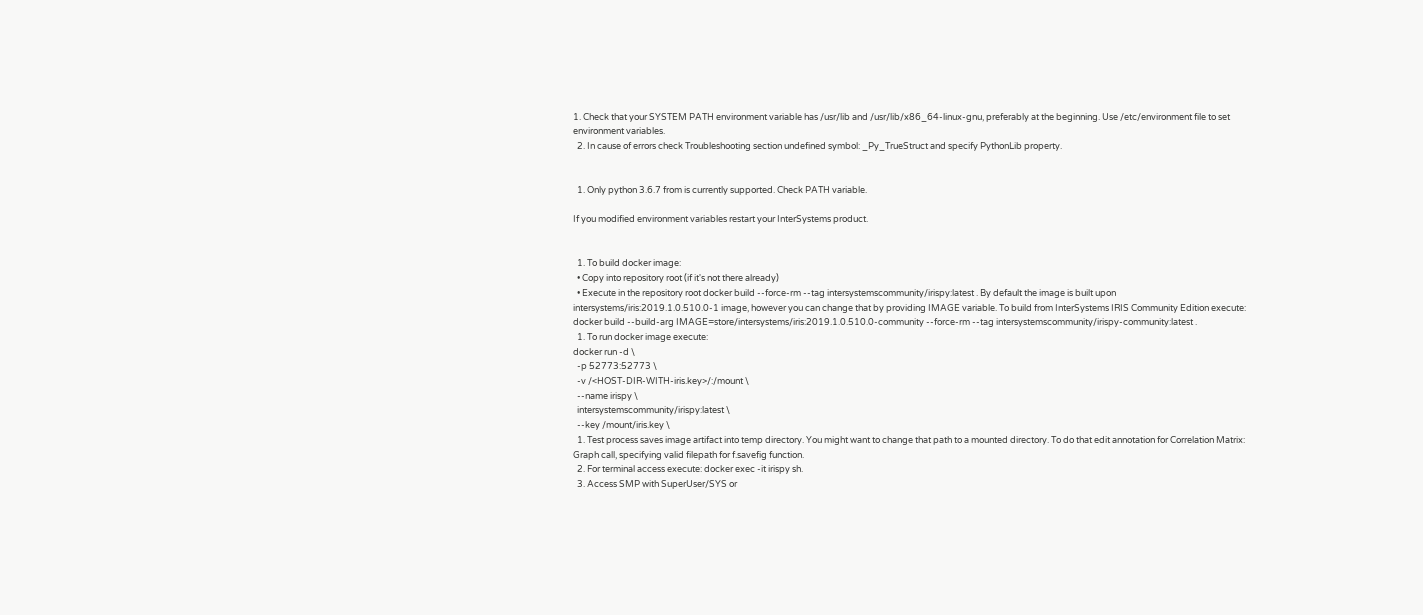1. Check that your SYSTEM PATH environment variable has /usr/lib and /usr/lib/x86_64-linux-gnu, preferably at the beginning. Use /etc/environment file to set environment variables.
  2. In cause of errors check Troubleshooting section undefined symbol: _Py_TrueStruct and specify PythonLib property.


  1. Only python 3.6.7 from is currently supported. Check PATH variable.

If you modified environment variables restart your InterSystems product.


  1. To build docker image:
  • Copy into repository root (if it's not there already)
  • Execute in the repository root docker build --force-rm --tag intersystemscommunity/irispy:latest . By default the image is built upon intersystems/iris:2019.1.0.510.0-1 image, however you can change that by providing IMAGE variable. To build from InterSystems IRIS Community Edition execute: docker build --build-arg IMAGE=store/intersystems/iris:2019.1.0.510.0-community --force-rm --tag intersystemscommunity/irispy-community:latest .
  1. To run docker image execute:
docker run -d \
  -p 52773:52773 \
  -v /<HOST-DIR-WITH-iris.key>/:/mount \
  --name irispy \
  intersystemscommunity/irispy:latest \
  --key /mount/iris.key \
  1. Test process saves image artifact into temp directory. You might want to change that path to a mounted directory. To do that edit annotation for Correlation Matrix: Graph call, specifying valid filepath for f.savefig function.
  2. For terminal access execute: docker exec -it irispy sh.
  3. Access SMP with SuperUser/SYS or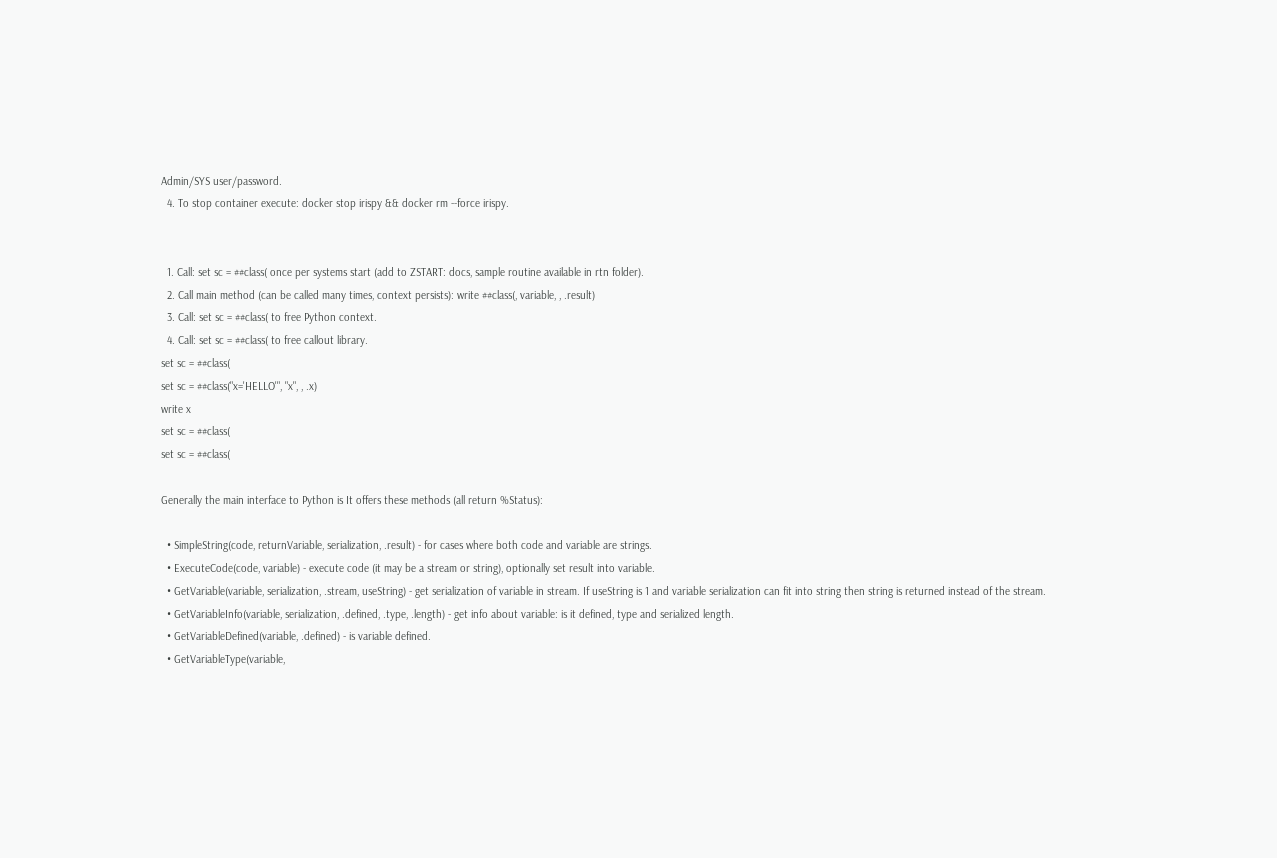Admin/SYS user/password.
  4. To stop container execute: docker stop irispy && docker rm --force irispy.


  1. Call: set sc = ##class( once per systems start (add to ZSTART: docs, sample routine available in rtn folder).
  2. Call main method (can be called many times, context persists): write ##class(, variable, , .result)
  3. Call: set sc = ##class( to free Python context.
  4. Call: set sc = ##class( to free callout library.
set sc = ##class(
set sc = ##class("x='HELLO'", "x", , .x)
write x
set sc = ##class(
set sc = ##class(

Generally the main interface to Python is It offers these methods (all return %Status):

  • SimpleString(code, returnVariable, serialization, .result) - for cases where both code and variable are strings.
  • ExecuteCode(code, variable) - execute code (it may be a stream or string), optionally set result into variable.
  • GetVariable(variable, serialization, .stream, useString) - get serialization of variable in stream. If useString is 1 and variable serialization can fit into string then string is returned instead of the stream.
  • GetVariableInfo(variable, serialization, .defined, .type, .length) - get info about variable: is it defined, type and serialized length.
  • GetVariableDefined(variable, .defined) - is variable defined.
  • GetVariableType(variable,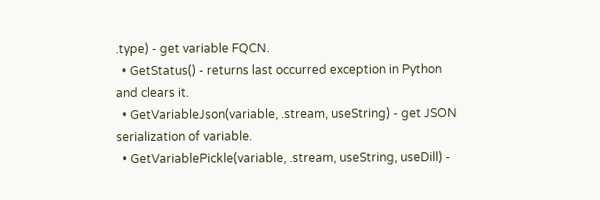.type) - get variable FQCN.
  • GetStatus() - returns last occurred exception in Python and clears it.
  • GetVariableJson(variable, .stream, useString) - get JSON serialization of variable.
  • GetVariablePickle(variable, .stream, useString, useDill) -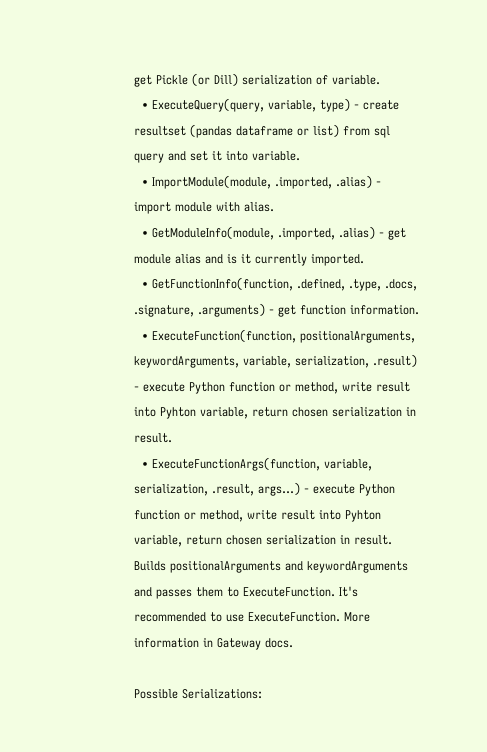get Pickle (or Dill) serialization of variable.
  • ExecuteQuery(query, variable, type) - create resultset (pandas dataframe or list) from sql query and set it into variable.
  • ImportModule(module, .imported, .alias) - import module with alias.
  • GetModuleInfo(module, .imported, .alias) - get module alias and is it currently imported.
  • GetFunctionInfo(function, .defined, .type, .docs, .signature, .arguments) - get function information.
  • ExecuteFunction(function, positionalArguments, keywordArguments, variable, serialization, .result) - execute Python function or method, write result into Pyhton variable, return chosen serialization in result.
  • ExecuteFunctionArgs(function, variable, serialization, .result, args...) - execute Python function or method, write result into Pyhton variable, return chosen serialization in result. Builds positionalArguments and keywordArguments and passes them to ExecuteFunction. It's recommended to use ExecuteFunction. More information in Gateway docs.

Possible Serializations: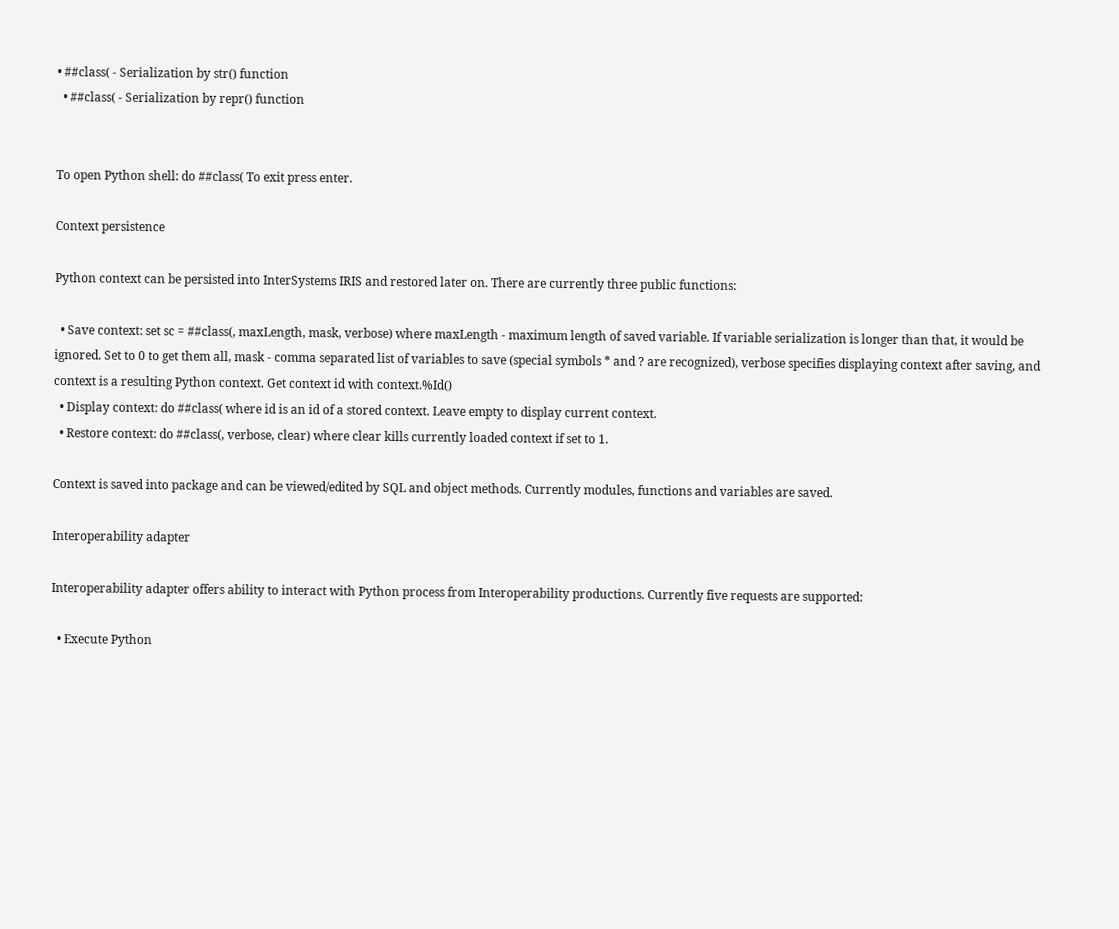• ##class( - Serialization by str() function
  • ##class( - Serialization by repr() function


To open Python shell: do ##class( To exit press enter.

Context persistence

Python context can be persisted into InterSystems IRIS and restored later on. There are currently three public functions:

  • Save context: set sc = ##class(, maxLength, mask, verbose) where maxLength - maximum length of saved variable. If variable serialization is longer than that, it would be ignored. Set to 0 to get them all, mask - comma separated list of variables to save (special symbols * and ? are recognized), verbose specifies displaying context after saving, and context is a resulting Python context. Get context id with context.%Id()
  • Display context: do ##class( where id is an id of a stored context. Leave empty to display current context.
  • Restore context: do ##class(, verbose, clear) where clear kills currently loaded context if set to 1.

Context is saved into package and can be viewed/edited by SQL and object methods. Currently modules, functions and variables are saved.

Interoperability adapter

Interoperability adapter offers ability to interact with Python process from Interoperability productions. Currently five requests are supported:

  • Execute Python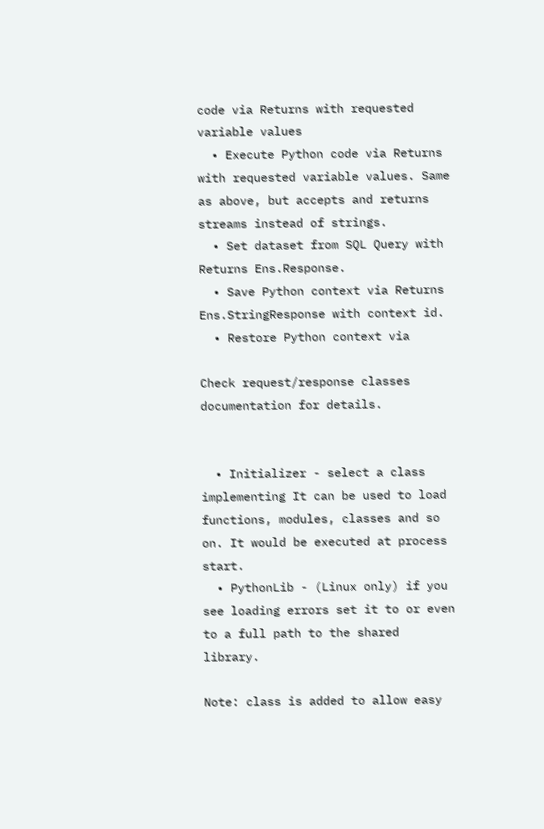code via Returns with requested variable values
  • Execute Python code via Returns with requested variable values. Same as above, but accepts and returns streams instead of strings.
  • Set dataset from SQL Query with Returns Ens.Response.
  • Save Python context via Returns Ens.StringResponse with context id.
  • Restore Python context via

Check request/response classes documentation for details.


  • Initializer - select a class implementing It can be used to load functions, modules, classes and so on. It would be executed at process start.
  • PythonLib - (Linux only) if you see loading errors set it to or even to a full path to the shared library.

Note: class is added to allow easy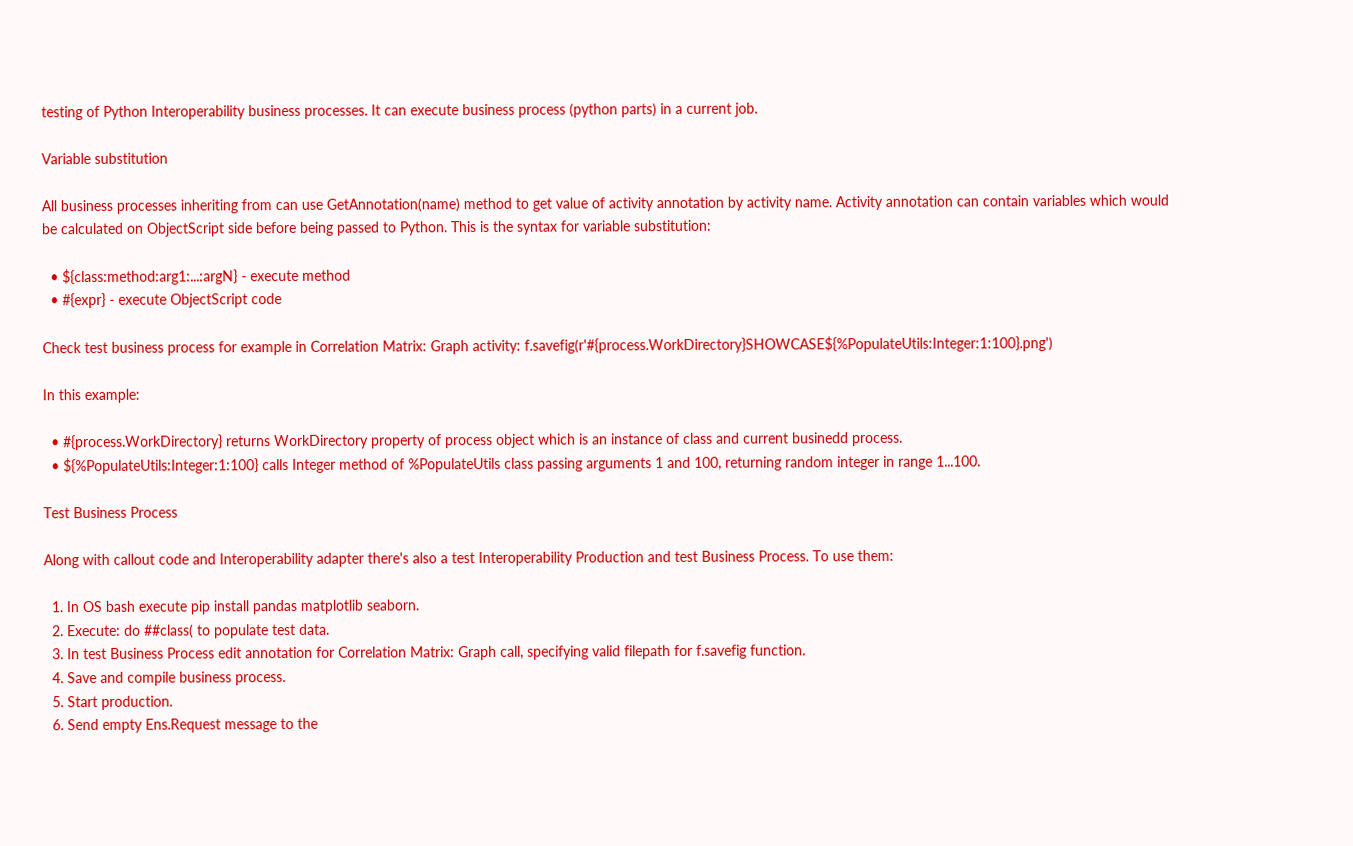testing of Python Interoperability business processes. It can execute business process (python parts) in a current job.

Variable substitution

All business processes inheriting from can use GetAnnotation(name) method to get value of activity annotation by activity name. Activity annotation can contain variables which would be calculated on ObjectScript side before being passed to Python. This is the syntax for variable substitution:

  • ${class:method:arg1:...:argN} - execute method
  • #{expr} - execute ObjectScript code

Check test business process for example in Correlation Matrix: Graph activity: f.savefig(r'#{process.WorkDirectory}SHOWCASE${%PopulateUtils:Integer:1:100}.png')

In this example:

  • #{process.WorkDirectory} returns WorkDirectory property of process object which is an instance of class and current businedd process.
  • ${%PopulateUtils:Integer:1:100} calls Integer method of %PopulateUtils class passing arguments 1 and 100, returning random integer in range 1...100.

Test Business Process

Along with callout code and Interoperability adapter there's also a test Interoperability Production and test Business Process. To use them:

  1. In OS bash execute pip install pandas matplotlib seaborn.
  2. Execute: do ##class( to populate test data.
  3. In test Business Process edit annotation for Correlation Matrix: Graph call, specifying valid filepath for f.savefig function.
  4. Save and compile business process.
  5. Start production.
  6. Send empty Ens.Request message to the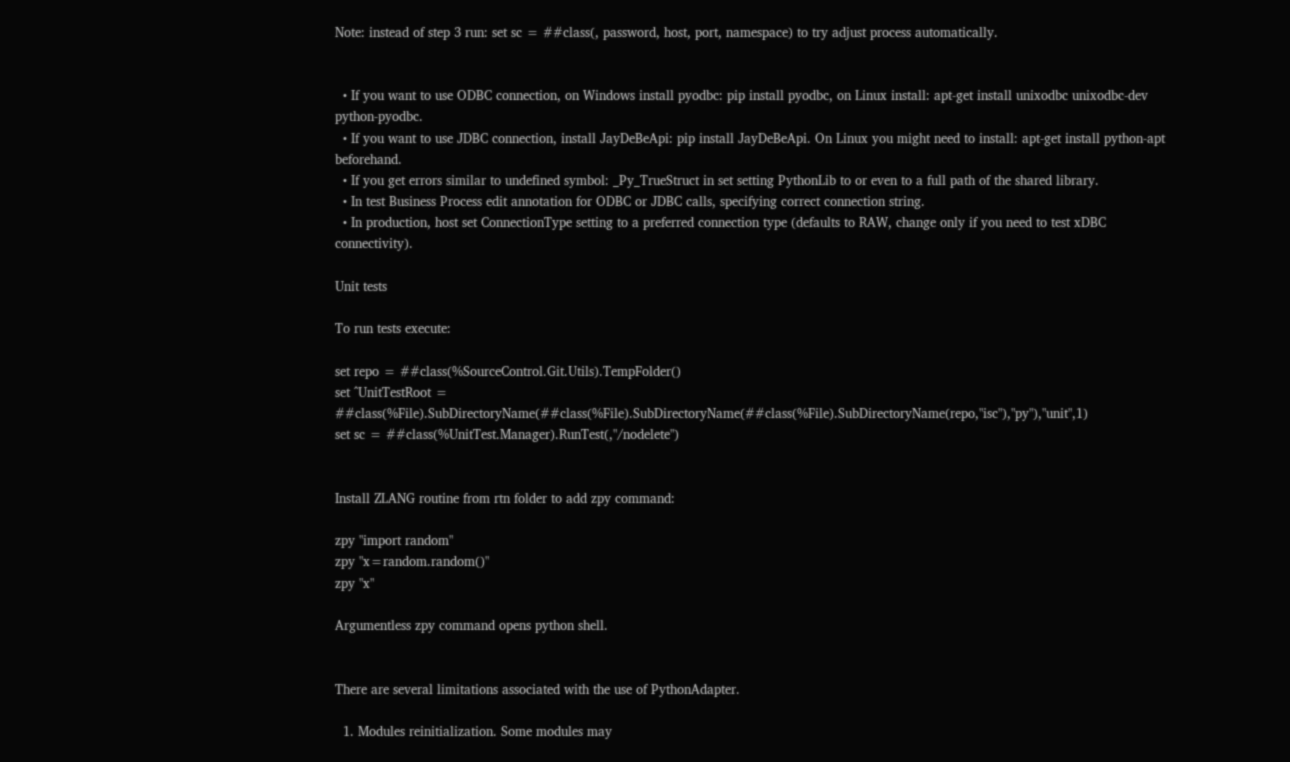Note: instead of step 3 run: set sc = ##class(, password, host, port, namespace) to try adjust process automatically.


  • If you want to use ODBC connection, on Windows install pyodbc: pip install pyodbc, on Linux install: apt-get install unixodbc unixodbc-dev python-pyodbc.
  • If you want to use JDBC connection, install JayDeBeApi: pip install JayDeBeApi. On Linux you might need to install: apt-get install python-apt beforehand.
  • If you get errors similar to undefined symbol: _Py_TrueStruct in set setting PythonLib to or even to a full path of the shared library.
  • In test Business Process edit annotation for ODBC or JDBC calls, specifying correct connection string.
  • In production, host set ConnectionType setting to a preferred connection type (defaults to RAW, change only if you need to test xDBC connectivity).

Unit tests

To run tests execute:

set repo = ##class(%SourceControl.Git.Utils).TempFolder()
set ^UnitTestRoot = ##class(%File).SubDirectoryName(##class(%File).SubDirectoryName(##class(%File).SubDirectoryName(repo,"isc"),"py"),"unit",1)
set sc = ##class(%UnitTest.Manager).RunTest(,"/nodelete")


Install ZLANG routine from rtn folder to add zpy command:

zpy "import random"
zpy "x=random.random()"
zpy "x"

Argumentless zpy command opens python shell.


There are several limitations associated with the use of PythonAdapter.

  1. Modules reinitialization. Some modules may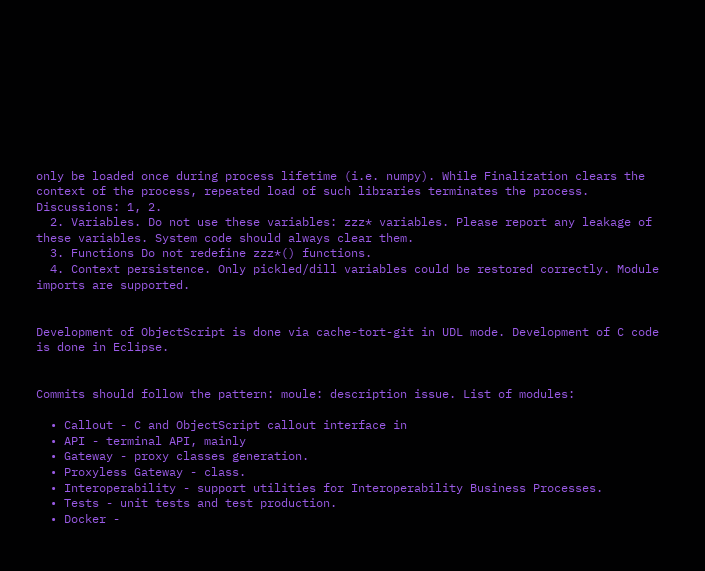only be loaded once during process lifetime (i.e. numpy). While Finalization clears the context of the process, repeated load of such libraries terminates the process. Discussions: 1, 2.
  2. Variables. Do not use these variables: zzz* variables. Please report any leakage of these variables. System code should always clear them.
  3. Functions Do not redefine zzz*() functions.
  4. Context persistence. Only pickled/dill variables could be restored correctly. Module imports are supported.


Development of ObjectScript is done via cache-tort-git in UDL mode. Development of C code is done in Eclipse.


Commits should follow the pattern: moule: description issue. List of modules:

  • Callout - C and ObjectScript callout interface in
  • API - terminal API, mainly
  • Gateway - proxy classes generation.
  • Proxyless Gateway - class.
  • Interoperability - support utilities for Interoperability Business Processes.
  • Tests - unit tests and test production.
  • Docker -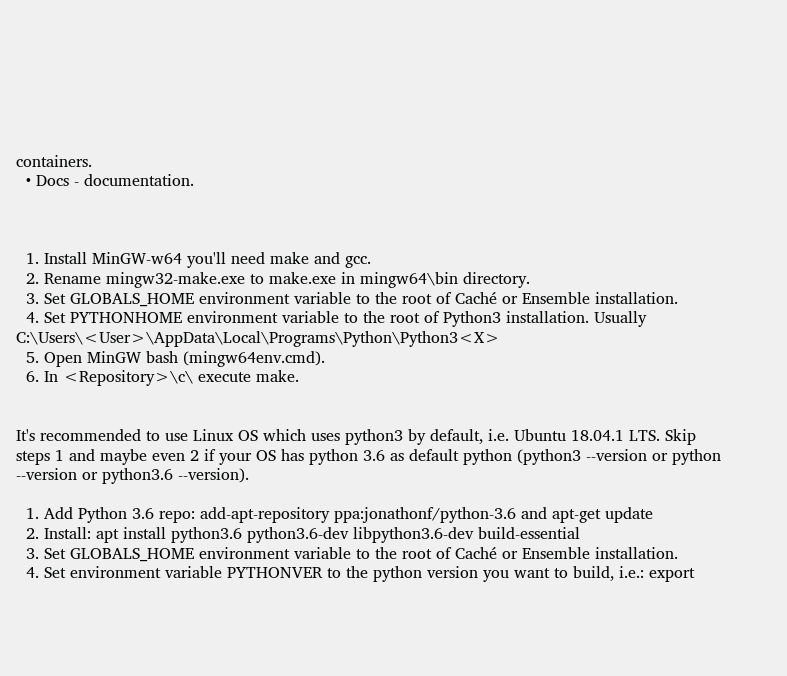containers.
  • Docs - documentation.



  1. Install MinGW-w64 you'll need make and gcc.
  2. Rename mingw32-make.exe to make.exe in mingw64\bin directory.
  3. Set GLOBALS_HOME environment variable to the root of Caché or Ensemble installation.
  4. Set PYTHONHOME environment variable to the root of Python3 installation. Usually C:\Users\<User>\AppData\Local\Programs\Python\Python3<X>
  5. Open MinGW bash (mingw64env.cmd).
  6. In <Repository>\c\ execute make.


It's recommended to use Linux OS which uses python3 by default, i.e. Ubuntu 18.04.1 LTS. Skip steps 1 and maybe even 2 if your OS has python 3.6 as default python (python3 --version or python --version or python3.6 --version).

  1. Add Python 3.6 repo: add-apt-repository ppa:jonathonf/python-3.6 and apt-get update
  2. Install: apt install python3.6 python3.6-dev libpython3.6-dev build-essential
  3. Set GLOBALS_HOME environment variable to the root of Caché or Ensemble installation.
  4. Set environment variable PYTHONVER to the python version you want to build, i.e.: export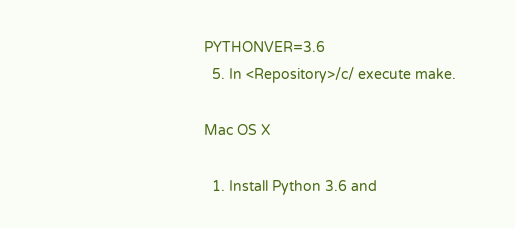PYTHONVER=3.6
  5. In <Repository>/c/ execute make.

Mac OS X

  1. Install Python 3.6 and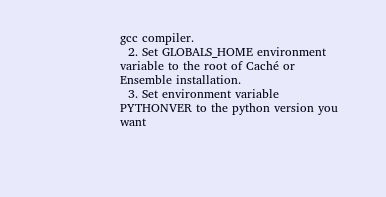gcc compiler.
  2. Set GLOBALS_HOME environment variable to the root of Caché or Ensemble installation.
  3. Set environment variable PYTHONVER to the python version you want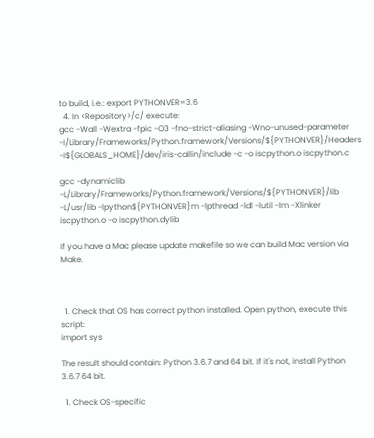to build, i.e.: export PYTHONVER=3.6
  4. In <Repository>/c/ execute:
gcc -Wall -Wextra -fpic -O3 -fno-strict-aliasing -Wno-unused-parameter -I/Library/Frameworks/Python.framework/Versions/${PYTHONVER}/Headers -I${GLOBALS_HOME}/dev/iris-callin/include -c -o iscpython.o iscpython.c

gcc -dynamiclib -L/Library/Frameworks/Python.framework/Versions/${PYTHONVER}/lib -L/usr/lib -lpython${PYTHONVER}m -lpthread -ldl -lutil -lm -Xlinker iscpython.o -o iscpython.dylib

If you have a Mac please update makefile so we can build Mac version via Make.



  1. Check that OS has correct python installed. Open python, execute this script:
import sys

The result should contain: Python 3.6.7 and 64 bit. If it's not, install Python 3.6.7 64 bit.

  1. Check OS-specific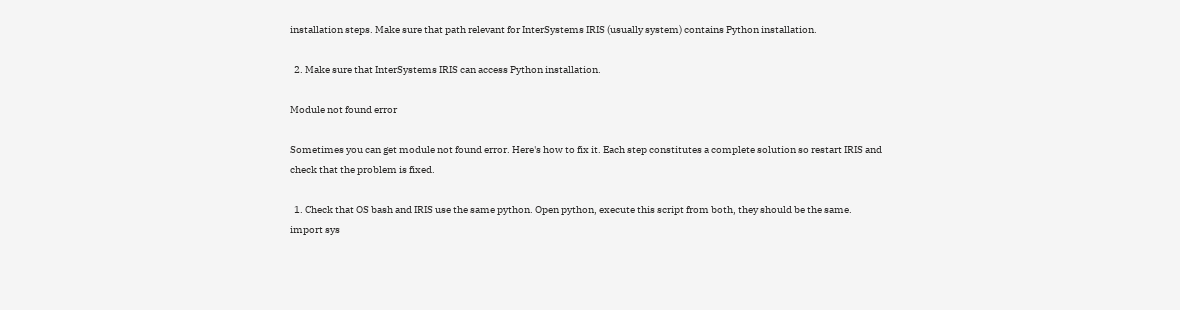installation steps. Make sure that path relevant for InterSystems IRIS (usually system) contains Python installation.

  2. Make sure that InterSystems IRIS can access Python installation.

Module not found error

Sometimes you can get module not found error. Here's how to fix it. Each step constitutes a complete solution so restart IRIS and check that the problem is fixed.

  1. Check that OS bash and IRIS use the same python. Open python, execute this script from both, they should be the same.
import sys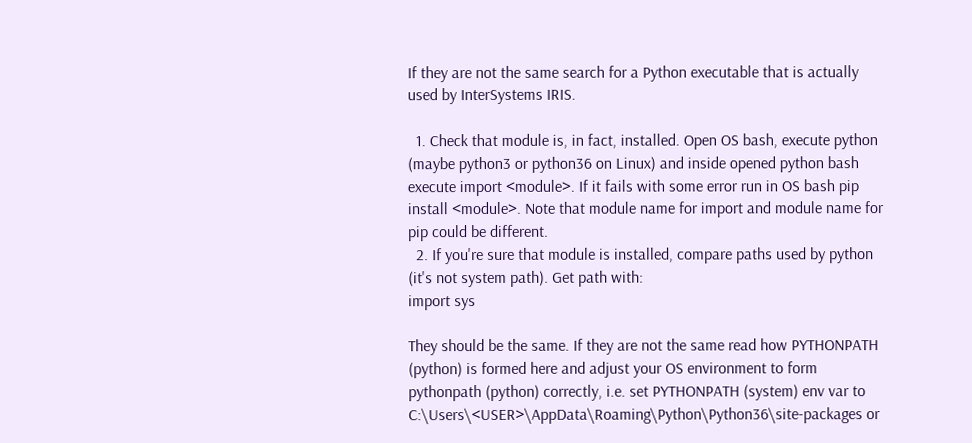If they are not the same search for a Python executable that is actually used by InterSystems IRIS.

  1. Check that module is, in fact, installed. Open OS bash, execute python (maybe python3 or python36 on Linux) and inside opened python bash execute import <module>. If it fails with some error run in OS bash pip install <module>. Note that module name for import and module name for pip could be different.
  2. If you're sure that module is installed, compare paths used by python (it's not system path). Get path with:
import sys

They should be the same. If they are not the same read how PYTHONPATH (python) is formed here and adjust your OS environment to form pythonpath (python) correctly, i.e. set PYTHONPATH (system) env var to C:\Users\<USER>\AppData\Roaming\Python\Python36\site-packages or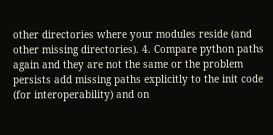other directories where your modules reside (and other missing directories). 4. Compare python paths again and they are not the same or the problem persists add missing paths explicitly to the init code (for interoperability) and on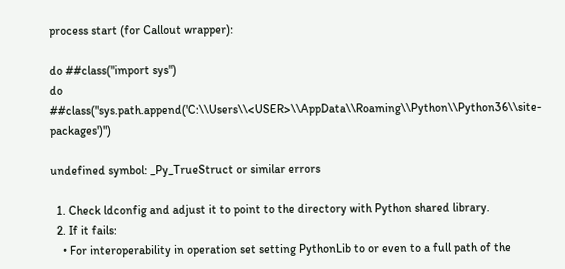process start (for Callout wrapper):

do ##class("import sys")
do ##class("sys.path.append('C:\\Users\\<USER>\\AppData\\Roaming\\Python\\Python36\\site-packages')")

undefined symbol: _Py_TrueStruct or similar errors

  1. Check ldconfig and adjust it to point to the directory with Python shared library.
  2. If it fails:
    • For interoperability in operation set setting PythonLib to or even to a full path of the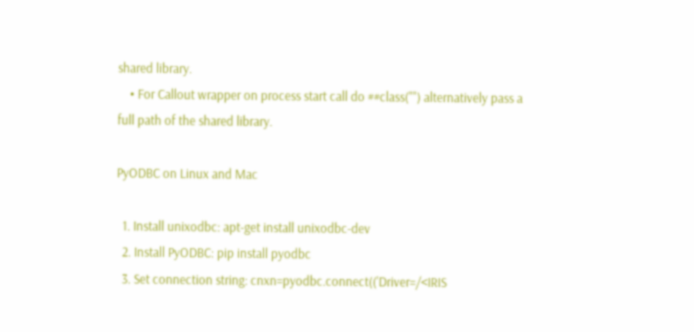shared library.
    • For Callout wrapper on process start call do ##class("") alternatively pass a full path of the shared library.

PyODBC on Linux and Mac

  1. Install unixodbc: apt-get install unixodbc-dev
  2. Install PyODBC: pip install pyodbc
  3. Set connection string: cnxn=pyodbc.connect(('Driver=/<IRIS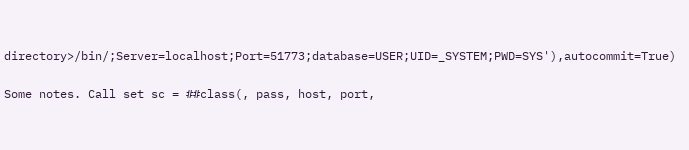directory>/bin/;Server=localhost;Port=51773;database=USER;UID=_SYSTEM;PWD=SYS'),autocommit=True)

Some notes. Call set sc = ##class(, pass, host, port,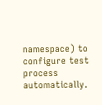namespace) to configure test process automatically.